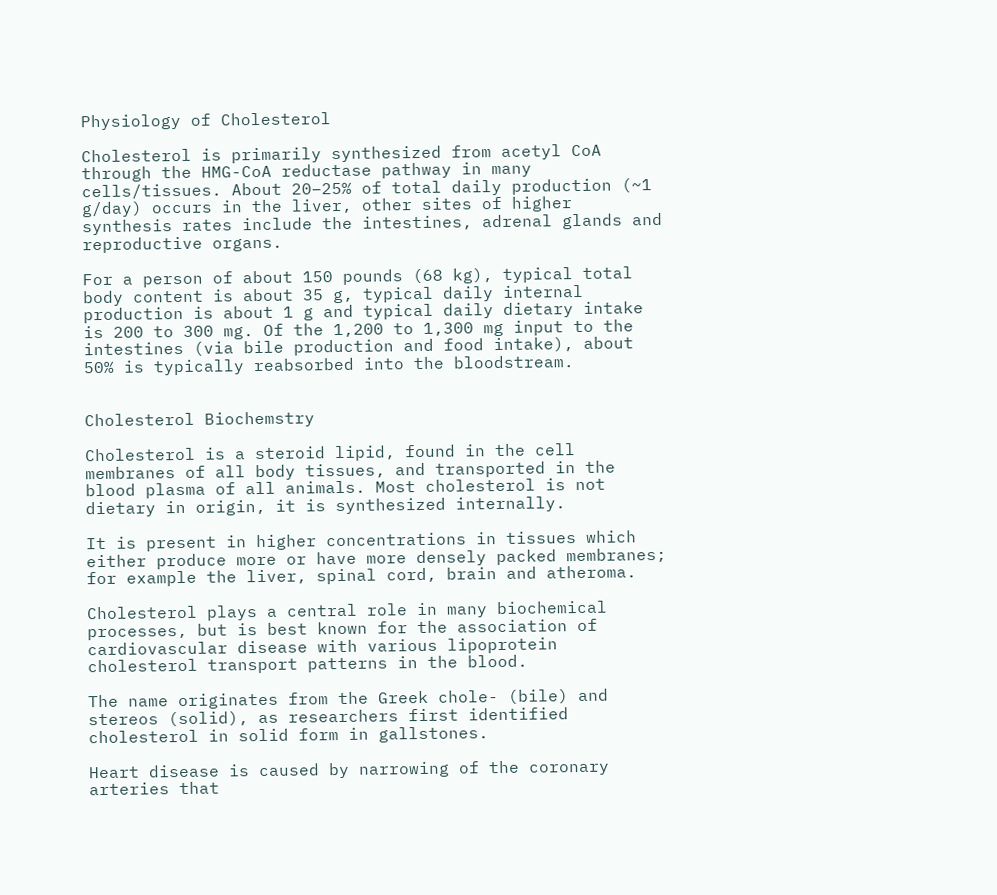Physiology of Cholesterol

Cholesterol is primarily synthesized from acetyl CoA through the HMG-CoA reductase pathway in many cells/tissues. About 20–25% of total daily production (~1 g/day) occurs in the liver, other sites of higher synthesis rates include the intestines, adrenal glands and reproductive organs.

For a person of about 150 pounds (68 kg), typical total body content is about 35 g, typical daily internal production is about 1 g and typical daily dietary intake is 200 to 300 mg. Of the 1,200 to 1,300 mg input to the intestines (via bile production and food intake), about 50% is typically reabsorbed into the bloodstream.


Cholesterol Biochemstry

Cholesterol is a steroid lipid, found in the cell membranes of all body tissues, and transported in the blood plasma of all animals. Most cholesterol is not dietary in origin, it is synthesized internally.

It is present in higher concentrations in tissues which either produce more or have more densely packed membranes; for example the liver, spinal cord, brain and atheroma.

Cholesterol plays a central role in many biochemical processes, but is best known for the association of cardiovascular disease with various lipoprotein cholesterol transport patterns in the blood.

The name originates from the Greek chole- (bile) and stereos (solid), as researchers first identified cholesterol in solid form in gallstones.

Heart disease is caused by narrowing of the coronary arteries that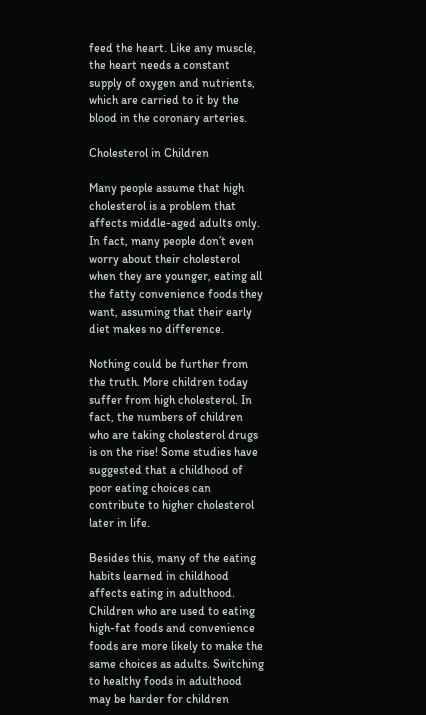feed the heart. Like any muscle, the heart needs a constant supply of oxygen and nutrients, which are carried to it by the blood in the coronary arteries.

Cholesterol in Children

Many people assume that high cholesterol is a problem that affects middle-aged adults only. In fact, many people don’t even worry about their cholesterol when they are younger, eating all the fatty convenience foods they want, assuming that their early diet makes no difference.

Nothing could be further from the truth. More children today suffer from high cholesterol. In fact, the numbers of children who are taking cholesterol drugs is on the rise! Some studies have suggested that a childhood of poor eating choices can contribute to higher cholesterol later in life.

Besides this, many of the eating habits learned in childhood affects eating in adulthood. Children who are used to eating high-fat foods and convenience foods are more likely to make the same choices as adults. Switching to healthy foods in adulthood may be harder for children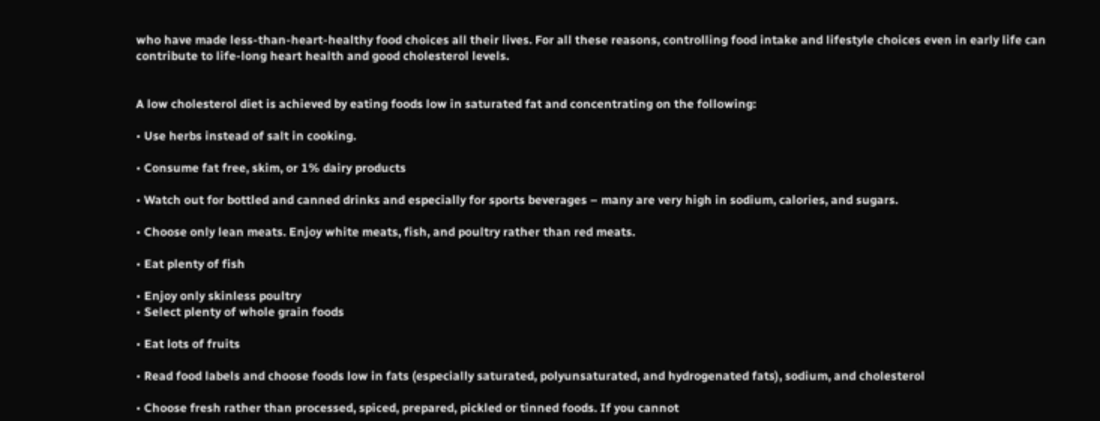who have made less-than-heart-healthy food choices all their lives. For all these reasons, controlling food intake and lifestyle choices even in early life can contribute to life-long heart health and good cholesterol levels.


A low cholesterol diet is achieved by eating foods low in saturated fat and concentrating on the following:

• Use herbs instead of salt in cooking.

• Consume fat free, skim, or 1% dairy products

• Watch out for bottled and canned drinks and especially for sports beverages – many are very high in sodium, calories, and sugars.

• Choose only lean meats. Enjoy white meats, fish, and poultry rather than red meats.

• Eat plenty of fish

• Enjoy only skinless poultry
• Select plenty of whole grain foods

• Eat lots of fruits

• Read food labels and choose foods low in fats (especially saturated, polyunsaturated, and hydrogenated fats), sodium, and cholesterol

• Choose fresh rather than processed, spiced, prepared, pickled or tinned foods. If you cannot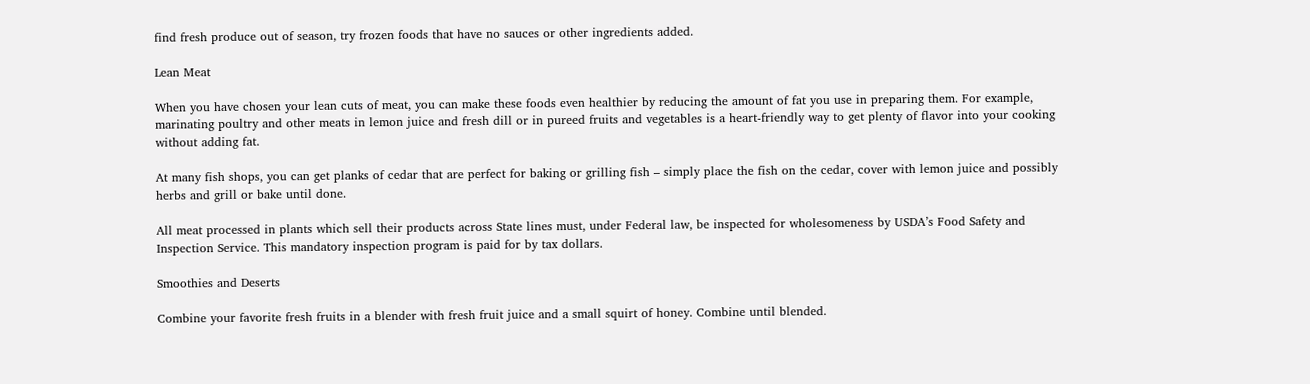find fresh produce out of season, try frozen foods that have no sauces or other ingredients added.

Lean Meat

When you have chosen your lean cuts of meat, you can make these foods even healthier by reducing the amount of fat you use in preparing them. For example, marinating poultry and other meats in lemon juice and fresh dill or in pureed fruits and vegetables is a heart-friendly way to get plenty of flavor into your cooking without adding fat.

At many fish shops, you can get planks of cedar that are perfect for baking or grilling fish – simply place the fish on the cedar, cover with lemon juice and possibly herbs and grill or bake until done.

All meat processed in plants which sell their products across State lines must, under Federal law, be inspected for wholesomeness by USDA’s Food Safety and Inspection Service. This mandatory inspection program is paid for by tax dollars.

Smoothies and Deserts

Combine your favorite fresh fruits in a blender with fresh fruit juice and a small squirt of honey. Combine until blended.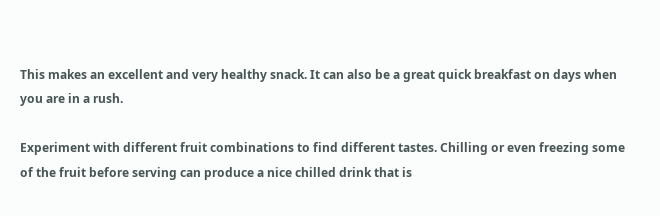This makes an excellent and very healthy snack. It can also be a great quick breakfast on days when you are in a rush.

Experiment with different fruit combinations to find different tastes. Chilling or even freezing some of the fruit before serving can produce a nice chilled drink that is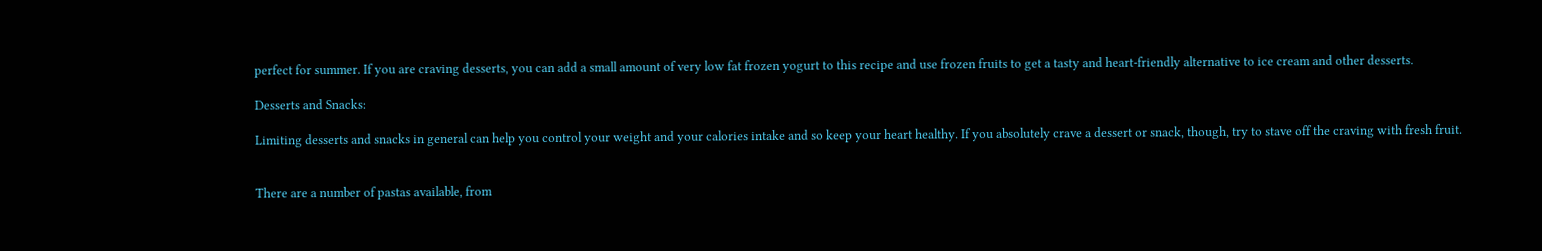perfect for summer. If you are craving desserts, you can add a small amount of very low fat frozen yogurt to this recipe and use frozen fruits to get a tasty and heart-friendly alternative to ice cream and other desserts.

Desserts and Snacks:

Limiting desserts and snacks in general can help you control your weight and your calories intake and so keep your heart healthy. If you absolutely crave a dessert or snack, though, try to stave off the craving with fresh fruit.


There are a number of pastas available, from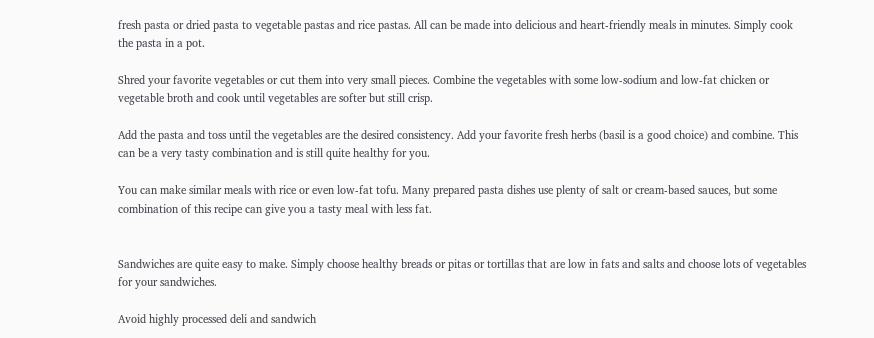fresh pasta or dried pasta to vegetable pastas and rice pastas. All can be made into delicious and heart-friendly meals in minutes. Simply cook the pasta in a pot.

Shred your favorite vegetables or cut them into very small pieces. Combine the vegetables with some low-sodium and low-fat chicken or vegetable broth and cook until vegetables are softer but still crisp.

Add the pasta and toss until the vegetables are the desired consistency. Add your favorite fresh herbs (basil is a good choice) and combine. This can be a very tasty combination and is still quite healthy for you.

You can make similar meals with rice or even low-fat tofu. Many prepared pasta dishes use plenty of salt or cream-based sauces, but some combination of this recipe can give you a tasty meal with less fat.


Sandwiches are quite easy to make. Simply choose healthy breads or pitas or tortillas that are low in fats and salts and choose lots of vegetables for your sandwiches.

Avoid highly processed deli and sandwich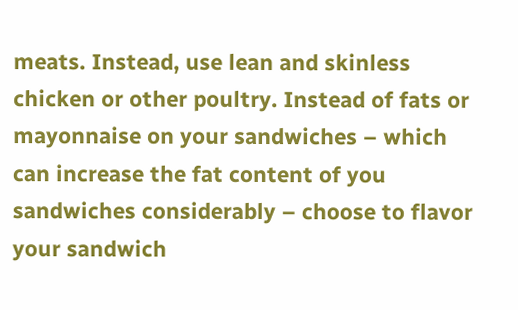meats. Instead, use lean and skinless chicken or other poultry. Instead of fats or mayonnaise on your sandwiches – which can increase the fat content of you sandwiches considerably – choose to flavor your sandwich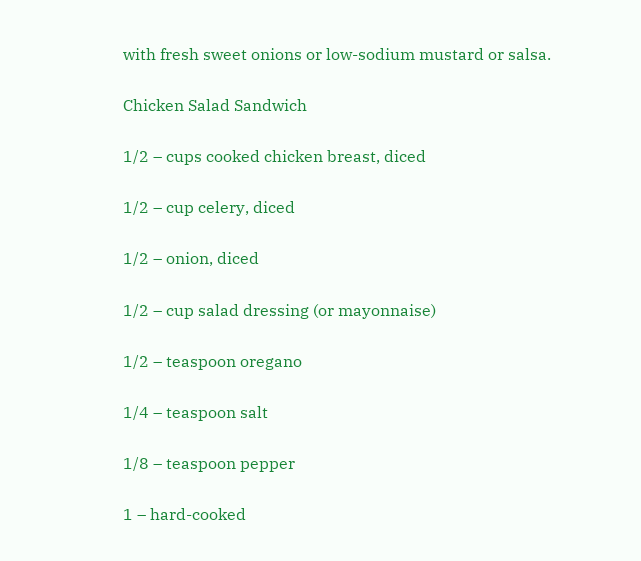with fresh sweet onions or low-sodium mustard or salsa.

Chicken Salad Sandwich

1/2 – cups cooked chicken breast, diced

1/2 – cup celery, diced

1/2 – onion, diced

1/2 – cup salad dressing (or mayonnaise)

1/2 – teaspoon oregano

1/4 – teaspoon salt

1/8 – teaspoon pepper

1 – hard-cooked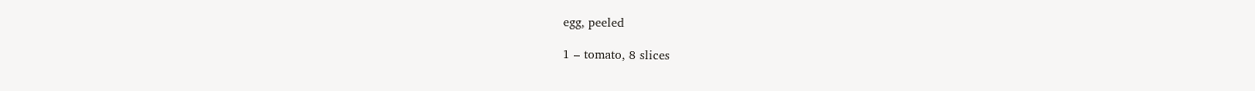egg, peeled

1 – tomato, 8 slices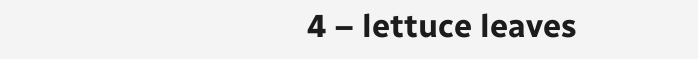4 – lettuce leaves